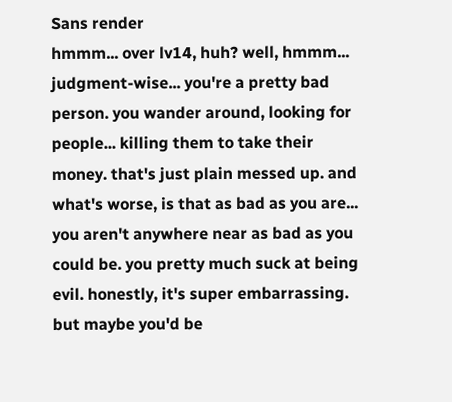Sans render
hmmm... over lv14, huh? well, hmmm... judgment-wise... you're a pretty bad person. you wander around, looking for people... killing them to take their money. that's just plain messed up. and what's worse, is that as bad as you are... you aren't anywhere near as bad as you could be. you pretty much suck at being evil. honestly, it's super embarrassing. but maybe you'd be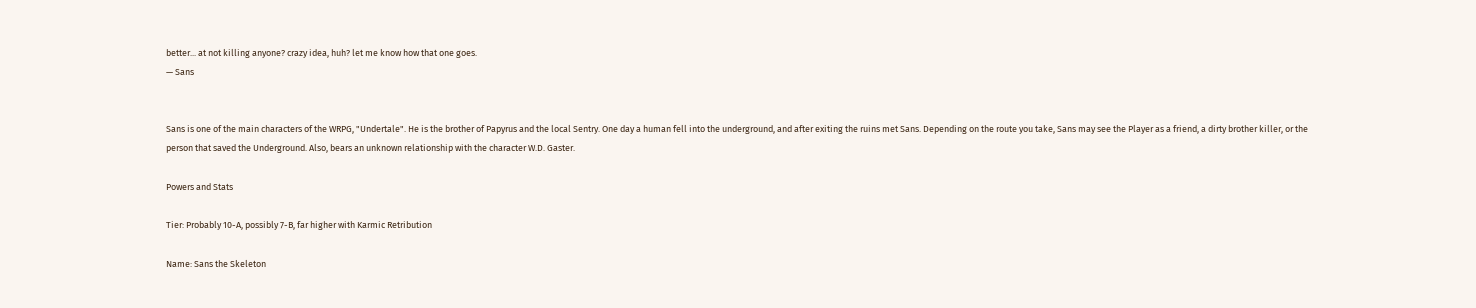better... at not killing anyone? crazy idea, huh? let me know how that one goes.
— Sans


Sans is one of the main characters of the WRPG, "Undertale". He is the brother of Papyrus and the local Sentry. One day a human fell into the underground, and after exiting the ruins met Sans. Depending on the route you take, Sans may see the Player as a friend, a dirty brother killer, or the person that saved the Underground. Also, bears an unknown relationship with the character W.D. Gaster.

Powers and Stats

Tier: Probably 10-A, possibly 7-B, far higher with Karmic Retribution

Name: Sans the Skeleton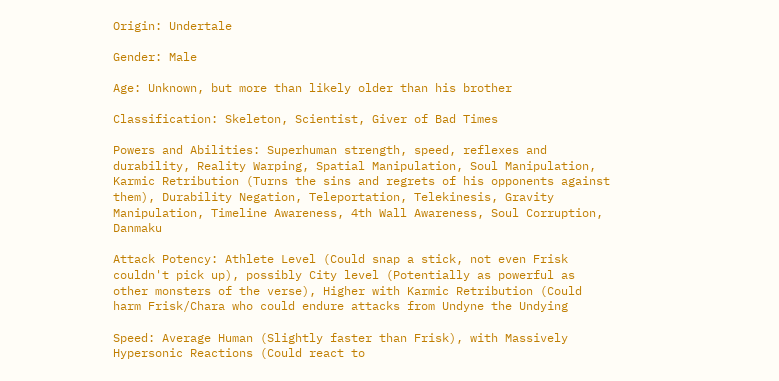Origin: Undertale

Gender: Male

Age: Unknown, but more than likely older than his brother

Classification: Skeleton, Scientist, Giver of Bad Times

Powers and Abilities: Superhuman strength, speed, reflexes and durability, Reality Warping, Spatial Manipulation, Soul Manipulation, Karmic Retribution (Turns the sins and regrets of his opponents against them), Durability Negation, Teleportation, Telekinesis, Gravity Manipulation, Timeline Awareness, 4th Wall Awareness, Soul Corruption, Danmaku

Attack Potency: Athlete Level (Could snap a stick, not even Frisk couldn't pick up), possibly City level (Potentially as powerful as other monsters of the verse), Higher with Karmic Retribution (Could harm Frisk/Chara who could endure attacks from Undyne the Undying

Speed: Average Human (Slightly faster than Frisk), with Massively Hypersonic Reactions (Could react to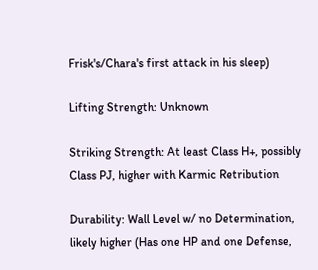Frisk's/Chara's first attack in his sleep)

Lifting Strength: Unknown

Striking Strength: At least Class H+, possibly Class PJ, higher with Karmic Retribution

Durability: Wall Level w/ no Determination, likely higher (Has one HP and one Defense,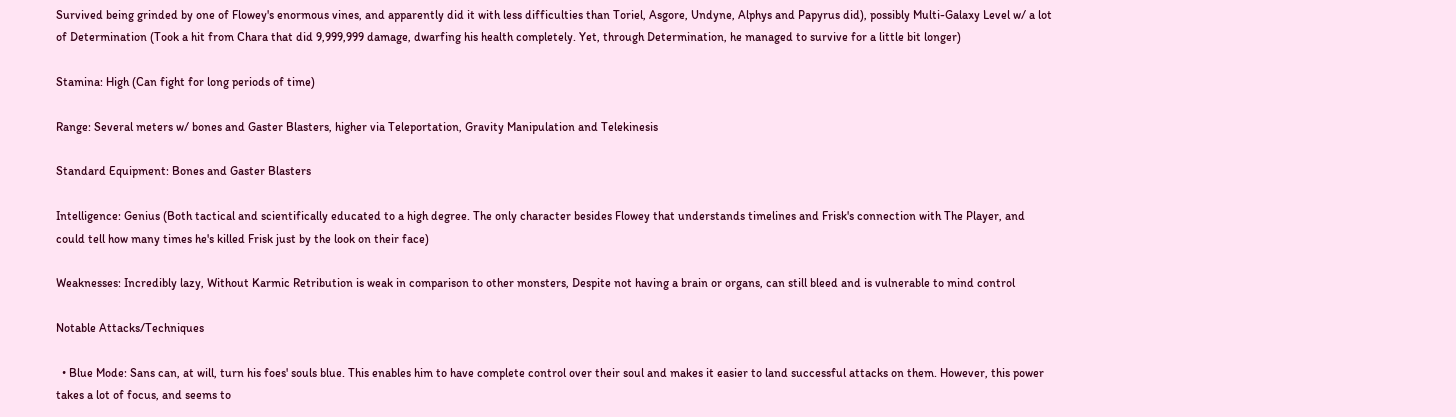Survived being grinded by one of Flowey's enormous vines, and apparently did it with less difficulties than Toriel, Asgore, Undyne, Alphys and Papyrus did), possibly Multi-Galaxy Level w/ a lot of Determination (Took a hit from Chara that did 9,999,999 damage, dwarfing his health completely. Yet, through Determination, he managed to survive for a little bit longer)

Stamina: High (Can fight for long periods of time)

Range: Several meters w/ bones and Gaster Blasters, higher via Teleportation, Gravity Manipulation and Telekinesis

Standard Equipment: Bones and Gaster Blasters

Intelligence: Genius (Both tactical and scientifically educated to a high degree. The only character besides Flowey that understands timelines and Frisk's connection with The Player, and could tell how many times he's killed Frisk just by the look on their face)

Weaknesses: Incredibly lazy, Without Karmic Retribution is weak in comparison to other monsters, Despite not having a brain or organs, can still bleed and is vulnerable to mind control

Notable Attacks/Techniques

  • Blue Mode: Sans can, at will, turn his foes' souls blue. This enables him to have complete control over their soul and makes it easier to land successful attacks on them. However, this power takes a lot of focus, and seems to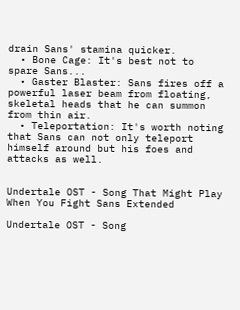drain Sans' stamina quicker.
  • Bone Cage: It's best not to spare Sans...
  • Gaster Blaster: Sans fires off a powerful laser beam from floating, skeletal heads that he can summon from thin air.
  • Teleportation: It's worth noting that Sans can not only teleport himself around but his foes and attacks as well.


Undertale OST - Song That Might Play When You Fight Sans Extended

Undertale OST - Song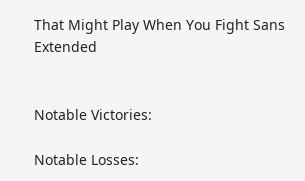That Might Play When You Fight Sans Extended


Notable Victories:

Notable Losses: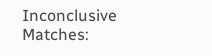Inconclusive Matches: